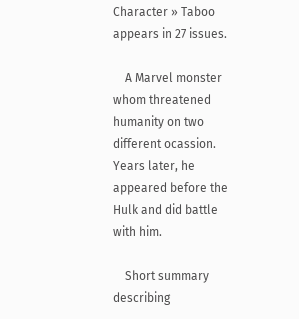Character » Taboo appears in 27 issues.

    A Marvel monster whom threatened humanity on two different ocassion. Years later, he appeared before the Hulk and did battle with him.

    Short summary describing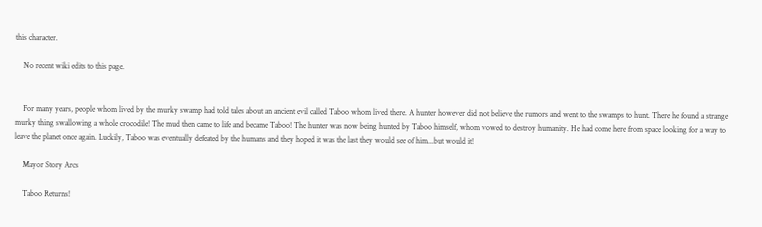this character.

    No recent wiki edits to this page.


    For many years, people whom lived by the murky swamp had told tales about an ancient evil called Taboo whom lived there. A hunter however did not believe the rumors and went to the swamps to hunt. There he found a strange murky thing swallowing a whole crocodile! The mud then came to life and became Taboo! The hunter was now being hunted by Taboo himself, whom vowed to destroy humanity. He had come here from space looking for a way to leave the planet once again. Luckily, Taboo was eventually defeated by the humans and they hoped it was the last they would see of him...but would it!

    Mayor Story Arcs

    Taboo Returns!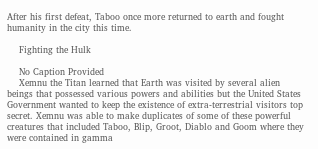After his first defeat, Taboo once more returned to earth and fought humanity in the city this time.

    Fighting the Hulk

    No Caption Provided
    Xemnu the Titan learned that Earth was visited by several alien beings that possessed various powers and abilities but the United States Government wanted to keep the existence of extra-terrestrial visitors top secret. Xemnu was able to make duplicates of some of these powerful creatures that included Taboo, Blip, Groot, Diablo and Goom where they were contained in gamma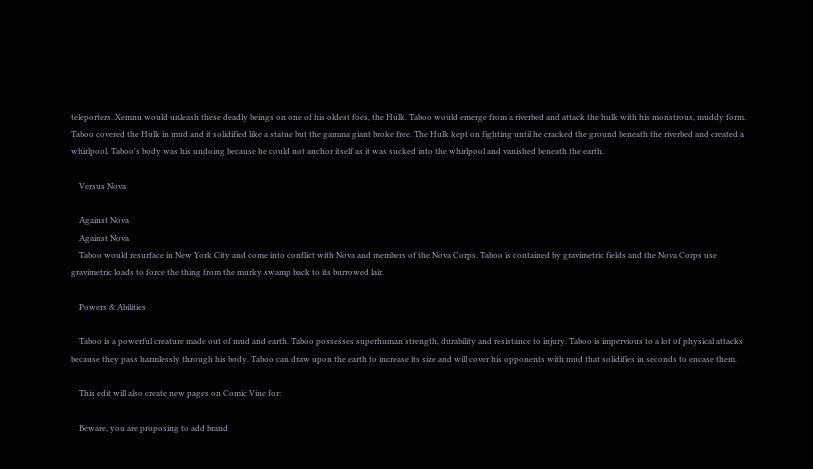teleporters. Xemnu would unleash these deadly beings on one of his oldest foes, the Hulk. Taboo would emerge from a riverbed and attack the hulk with his monstrous, muddy form. Taboo covered the Hulk in mud and it solidified like a statue but the gamma giant broke free. The Hulk kept on fighting until he cracked the ground beneath the riverbed and created a whirlpool. Taboo's body was his undoing because he could not anchor itself as it was sucked into the whirlpool and vanished beneath the earth.

    Versus Nova

    Against Nova
    Against Nova
    Taboo would resurface in New York City and come into conflict with Nova and members of the Nova Corps. Taboo is contained by gravimetric fields and the Nova Corps use gravimetric loads to force the thing from the murky swamp back to its burrowed lair.

    Powers & Abilities

    Taboo is a powerful creature made out of mud and earth. Taboo possesses superhuman strength, durability and resistance to injury. Taboo is impervious to a lot of physical attacks because they pass harmlessly through his body. Taboo can draw upon the earth to increase its size and will cover his opponents with mud that solidifies in seconds to encase them.

    This edit will also create new pages on Comic Vine for:

    Beware, you are proposing to add brand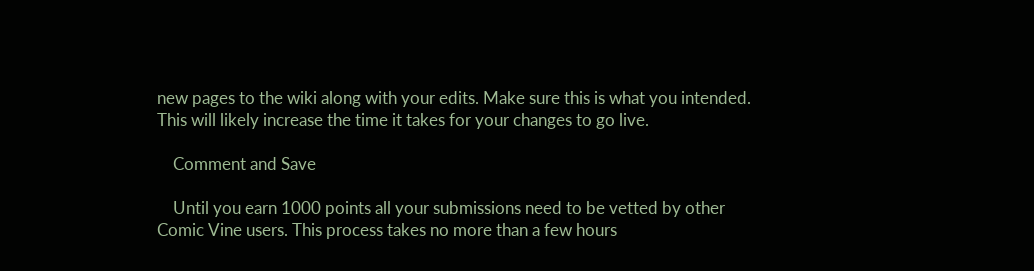new pages to the wiki along with your edits. Make sure this is what you intended. This will likely increase the time it takes for your changes to go live.

    Comment and Save

    Until you earn 1000 points all your submissions need to be vetted by other Comic Vine users. This process takes no more than a few hours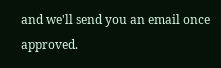and we'll send you an email once approved.